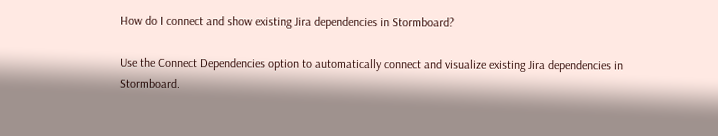How do I connect and show existing Jira dependencies in Stormboard?

Use the Connect Dependencies option to automatically connect and visualize existing Jira dependencies in Stormboard.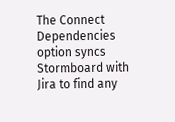The Connect Dependencies option syncs Stormboard with Jira to find any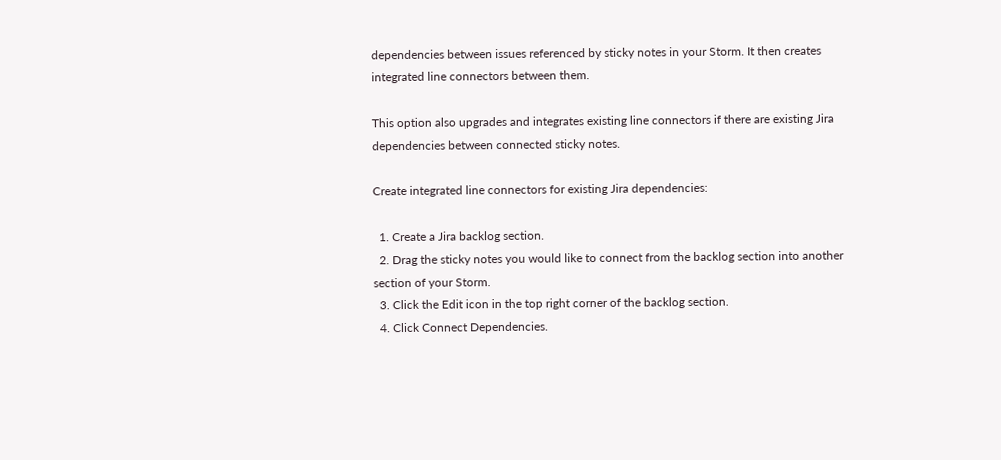dependencies between issues referenced by sticky notes in your Storm. It then creates integrated line connectors between them.

This option also upgrades and integrates existing line connectors if there are existing Jira dependencies between connected sticky notes.

Create integrated line connectors for existing Jira dependencies:

  1. Create a Jira backlog section.
  2. Drag the sticky notes you would like to connect from the backlog section into another section of your Storm.
  3. Click the Edit icon in the top right corner of the backlog section.
  4. Click Connect Dependencies.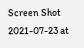Screen Shot 2021-07-23 at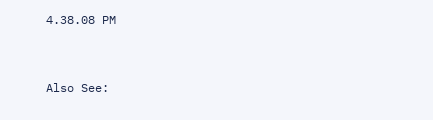4.38.08 PM


Also See: